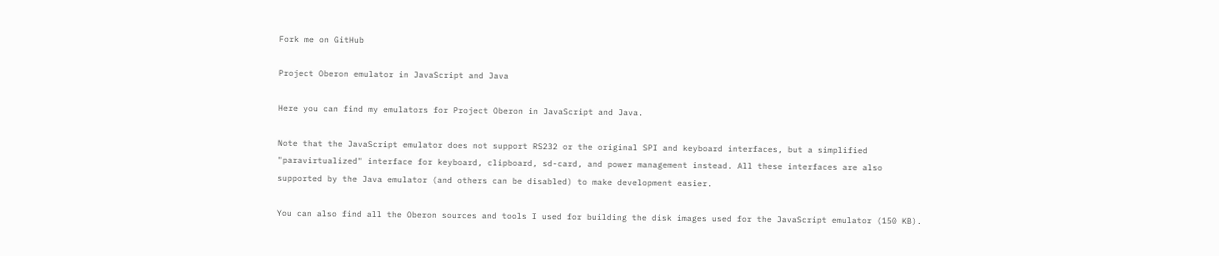Fork me on GitHub

Project Oberon emulator in JavaScript and Java

Here you can find my emulators for Project Oberon in JavaScript and Java.

Note that the JavaScript emulator does not support RS232 or the original SPI and keyboard interfaces, but a simplified "paravirtualized" interface for keyboard, clipboard, sd-card, and power management instead. All these interfaces are also supported by the Java emulator (and others can be disabled) to make development easier.

You can also find all the Oberon sources and tools I used for building the disk images used for the JavaScript emulator (150 KB).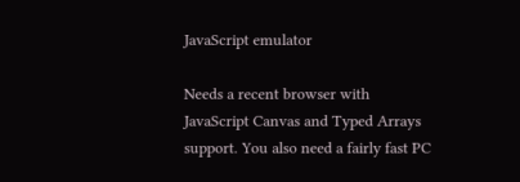JavaScript emulator

Needs a recent browser with JavaScript Canvas and Typed Arrays support. You also need a fairly fast PC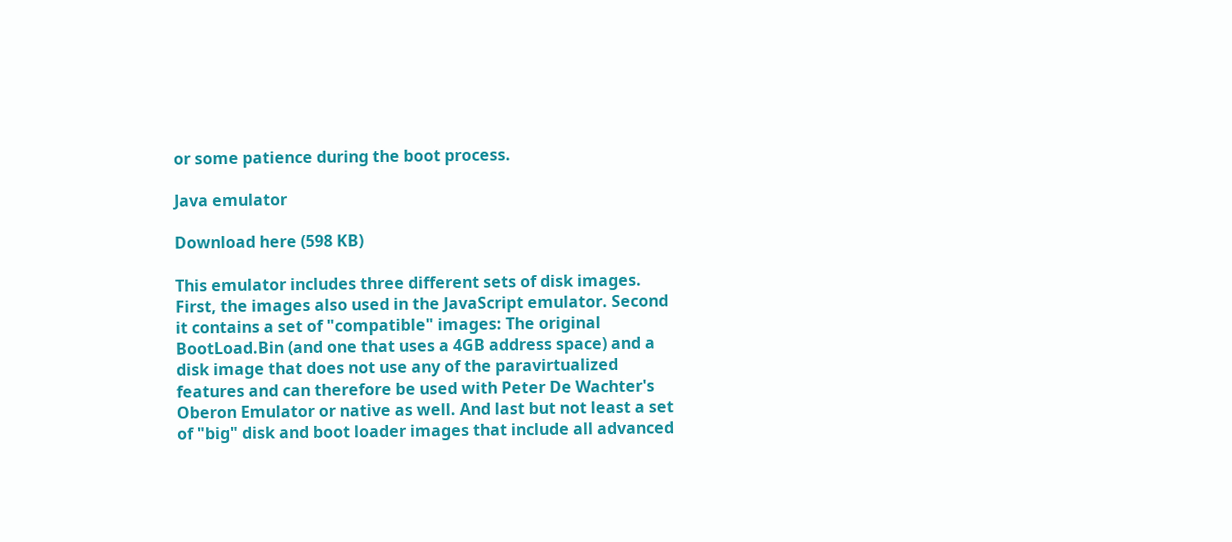or some patience during the boot process.

Java emulator

Download here (598 KB)

This emulator includes three different sets of disk images. First, the images also used in the JavaScript emulator. Second it contains a set of "compatible" images: The original BootLoad.Bin (and one that uses a 4GB address space) and a disk image that does not use any of the paravirtualized features and can therefore be used with Peter De Wachter's Oberon Emulator or native as well. And last but not least a set of "big" disk and boot loader images that include all advanced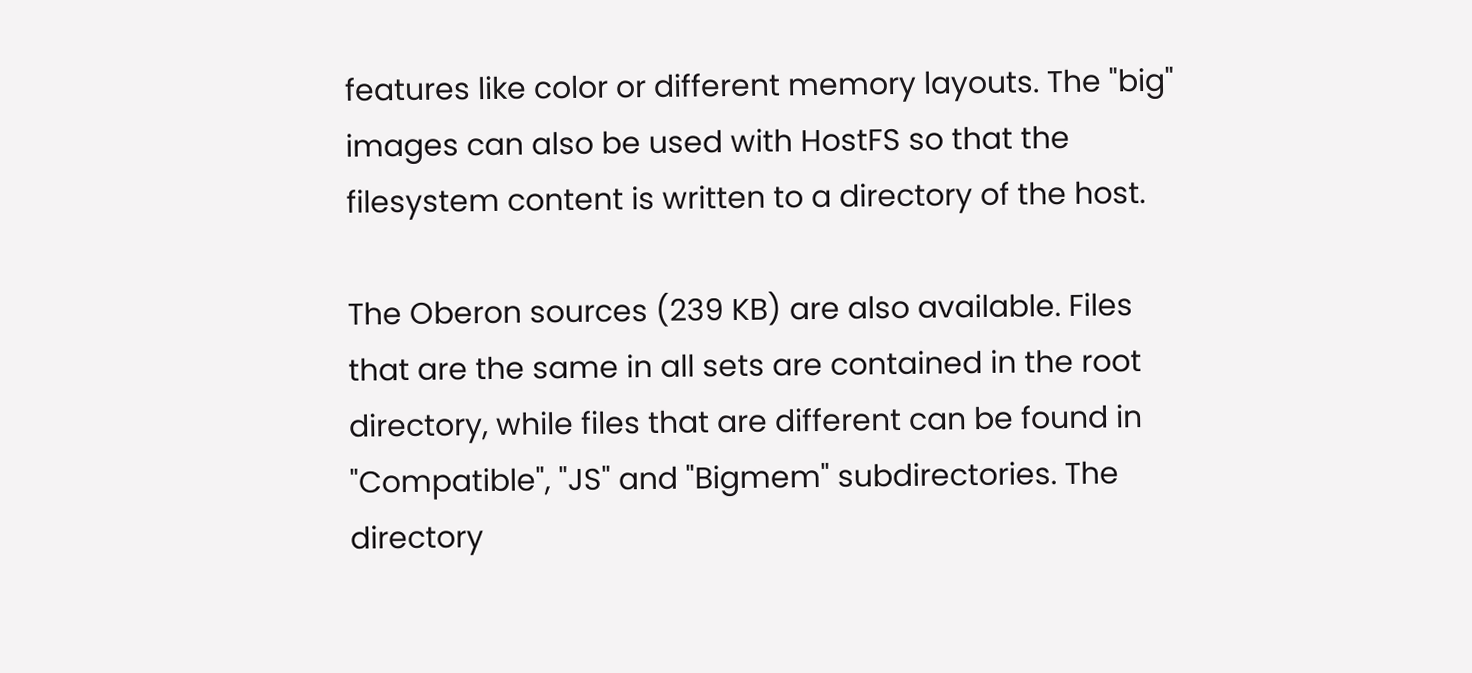features like color or different memory layouts. The "big" images can also be used with HostFS so that the filesystem content is written to a directory of the host.

The Oberon sources (239 KB) are also available. Files that are the same in all sets are contained in the root directory, while files that are different can be found in "Compatible", "JS" and "Bigmem" subdirectories. The directory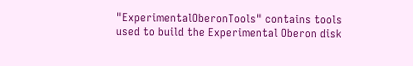"ExperimentalOberonTools" contains tools used to build the Experimental Oberon disk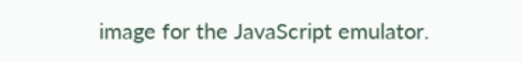image for the JavaScript emulator.